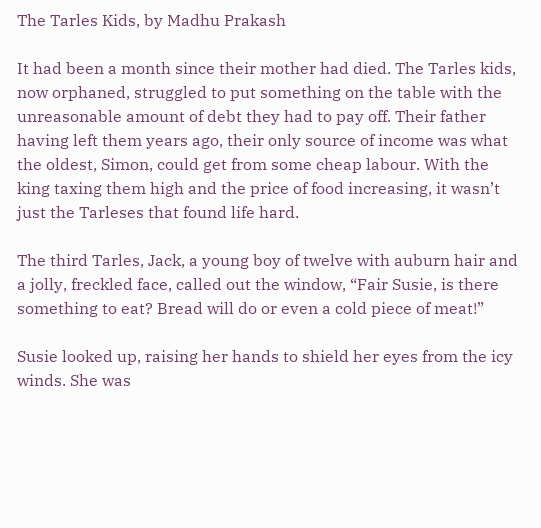The Tarles Kids, by Madhu Prakash

It had been a month since their mother had died. The Tarles kids, now orphaned, struggled to put something on the table with the unreasonable amount of debt they had to pay off. Their father having left them years ago, their only source of income was what the oldest, Simon, could get from some cheap labour. With the king taxing them high and the price of food increasing, it wasn’t just the Tarleses that found life hard.

The third Tarles, Jack, a young boy of twelve with auburn hair and a jolly, freckled face, called out the window, “Fair Susie, is there something to eat? Bread will do or even a cold piece of meat!”

Susie looked up, raising her hands to shield her eyes from the icy winds. She was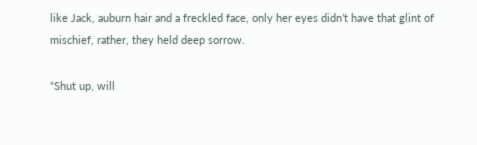like Jack, auburn hair and a freckled face, only her eyes didn’t have that glint of mischief, rather, they held deep sorrow.

“Shut up, will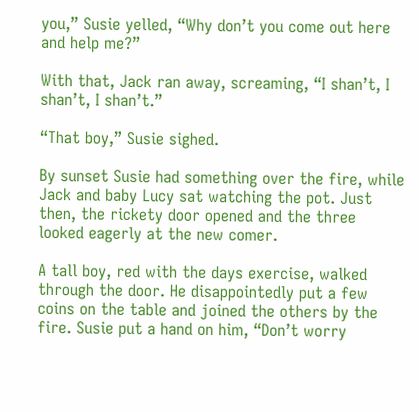you,” Susie yelled, “Why don’t you come out here and help me?”

With that, Jack ran away, screaming, “I shan’t, I shan’t, I shan’t.”

“That boy,” Susie sighed.

By sunset Susie had something over the fire, while Jack and baby Lucy sat watching the pot. Just then, the rickety door opened and the three looked eagerly at the new comer.

A tall boy, red with the days exercise, walked through the door. He disappointedly put a few coins on the table and joined the others by the fire. Susie put a hand on him, “Don’t worry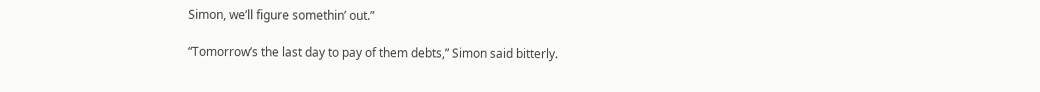Simon, we’ll figure somethin’ out.”

“Tomorrow’s the last day to pay of them debts,” Simon said bitterly.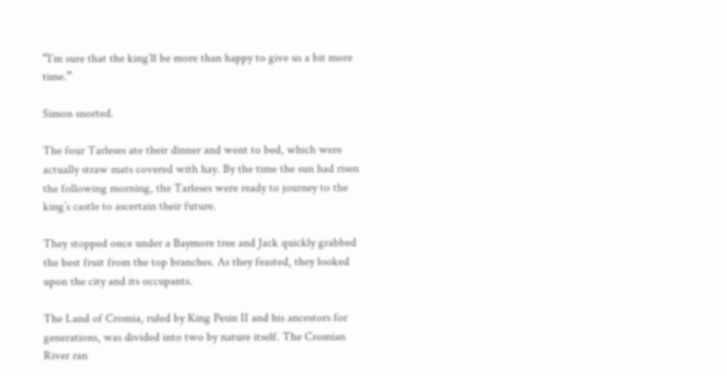“I’m sure that the king’ll be more than happy to give us a bit more time.”

Simon snorted.

The four Tarleses ate their dinner and went to bed, which were actually straw mats covered with hay. By the time the sun had risen the following morning, the Tarleses were ready to journey to the king’s castle to ascertain their future.

They stopped once under a Baymore tree and Jack quickly grabbed the best fruit from the top branches. As they feasted, they looked upon the city and its occupants.

The Land of Cromia, ruled by King Pesin II and his ancestors for generations, was divided into two by nature itself. The Cromian River ran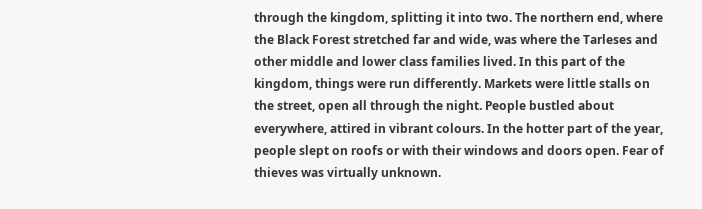through the kingdom, splitting it into two. The northern end, where the Black Forest stretched far and wide, was where the Tarleses and other middle and lower class families lived. In this part of the kingdom, things were run differently. Markets were little stalls on the street, open all through the night. People bustled about everywhere, attired in vibrant colours. In the hotter part of the year, people slept on roofs or with their windows and doors open. Fear of thieves was virtually unknown.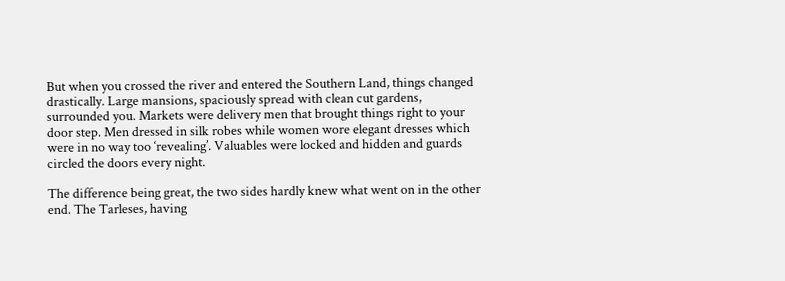But when you crossed the river and entered the Southern Land, things changed drastically. Large mansions, spaciously spread with clean cut gardens, surrounded you. Markets were delivery men that brought things right to your door step. Men dressed in silk robes while women wore elegant dresses which were in no way too ‘revealing’. Valuables were locked and hidden and guards circled the doors every night.

The difference being great, the two sides hardly knew what went on in the other end. The Tarleses, having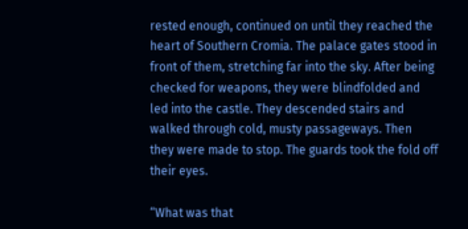rested enough, continued on until they reached the heart of Southern Cromia. The palace gates stood in front of them, stretching far into the sky. After being checked for weapons, they were blindfolded and led into the castle. They descended stairs and walked through cold, musty passageways. Then they were made to stop. The guards took the fold off their eyes.

“What was that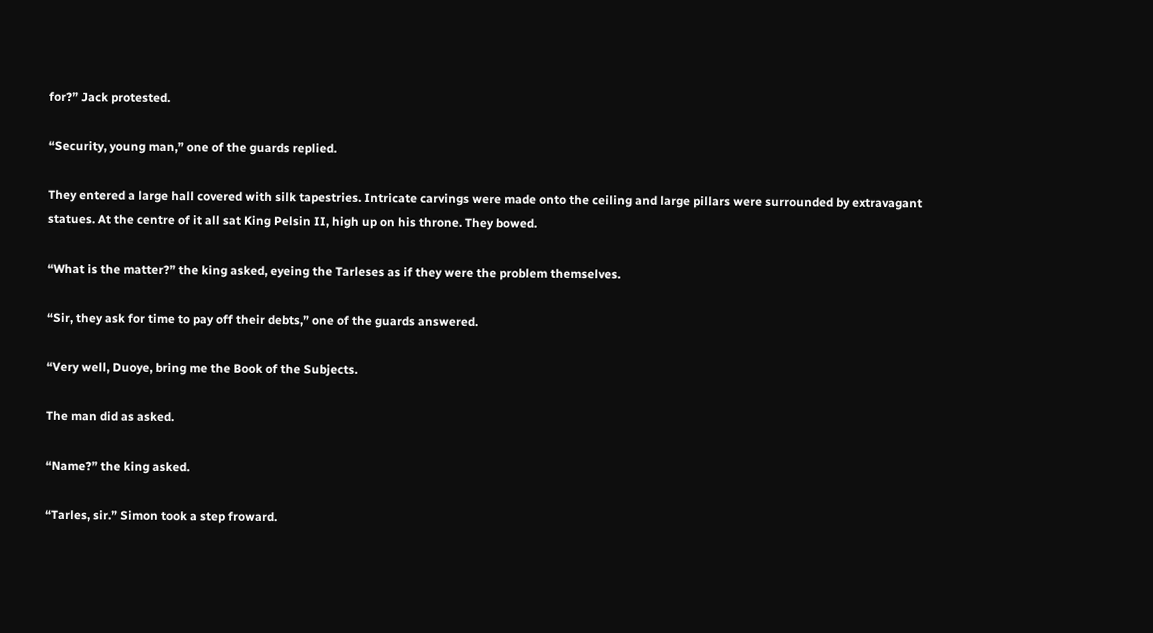for?” Jack protested.

“Security, young man,” one of the guards replied.

They entered a large hall covered with silk tapestries. Intricate carvings were made onto the ceiling and large pillars were surrounded by extravagant statues. At the centre of it all sat King Pelsin II, high up on his throne. They bowed.

“What is the matter?” the king asked, eyeing the Tarleses as if they were the problem themselves.

“Sir, they ask for time to pay off their debts,” one of the guards answered.

“Very well, Duoye, bring me the Book of the Subjects.

The man did as asked.

“Name?” the king asked.

“Tarles, sir.” Simon took a step froward.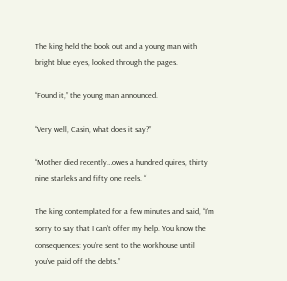The king held the book out and a young man with bright blue eyes, looked through the pages.

“Found it,” the young man announced.

“Very well, Casin, what does it say?”

“Mother died recently…owes a hundred quires, thirty nine starleks and fifty one reels. “

The king contemplated for a few minutes and said, “I’m sorry to say that I can’t offer my help. You know the consequences: you’re sent to the workhouse until you’ve paid off the debts.”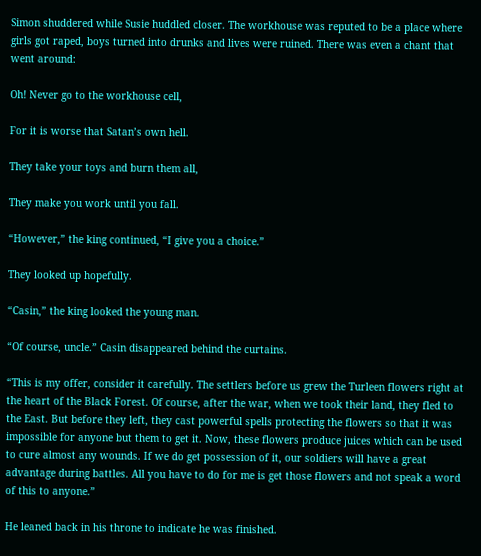Simon shuddered while Susie huddled closer. The workhouse was reputed to be a place where girls got raped, boys turned into drunks and lives were ruined. There was even a chant that went around:

Oh! Never go to the workhouse cell,

For it is worse that Satan’s own hell.

They take your toys and burn them all,

They make you work until you fall.

“However,” the king continued, “I give you a choice.”

They looked up hopefully.

“Casin,” the king looked the young man.

“Of course, uncle.” Casin disappeared behind the curtains.

“This is my offer, consider it carefully. The settlers before us grew the Turleen flowers right at the heart of the Black Forest. Of course, after the war, when we took their land, they fled to the East. But before they left, they cast powerful spells protecting the flowers so that it was impossible for anyone but them to get it. Now, these flowers produce juices which can be used to cure almost any wounds. If we do get possession of it, our soldiers will have a great advantage during battles. All you have to do for me is get those flowers and not speak a word of this to anyone.”

He leaned back in his throne to indicate he was finished.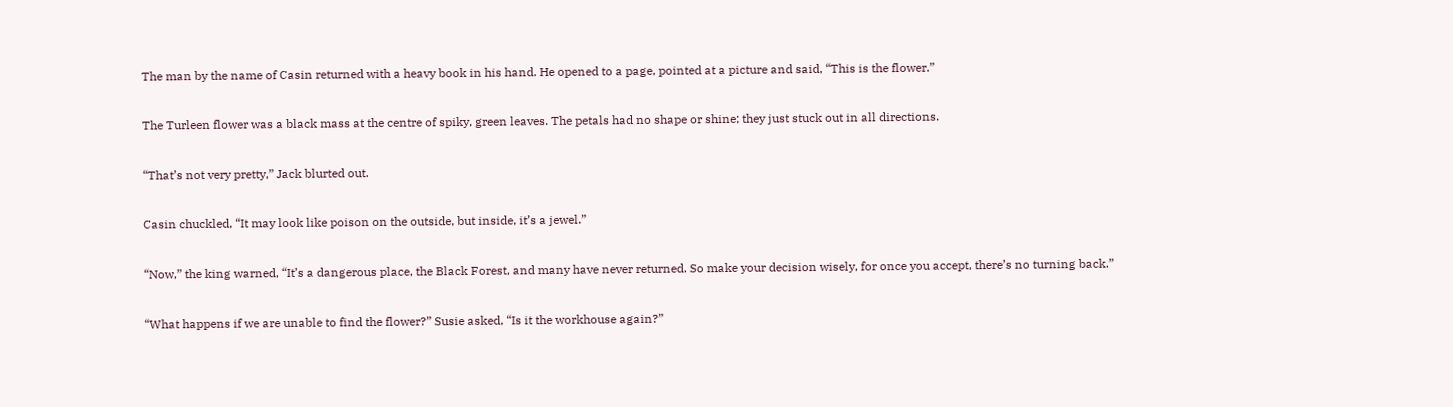The man by the name of Casin returned with a heavy book in his hand. He opened to a page, pointed at a picture and said, “This is the flower.”

The Turleen flower was a black mass at the centre of spiky, green leaves. The petals had no shape or shine; they just stuck out in all directions.

“That’s not very pretty,” Jack blurted out.

Casin chuckled, “It may look like poison on the outside, but inside, it’s a jewel.”

“Now,” the king warned, “It’s a dangerous place, the Black Forest, and many have never returned. So make your decision wisely, for once you accept, there’s no turning back.”

“What happens if we are unable to find the flower?” Susie asked, “Is it the workhouse again?”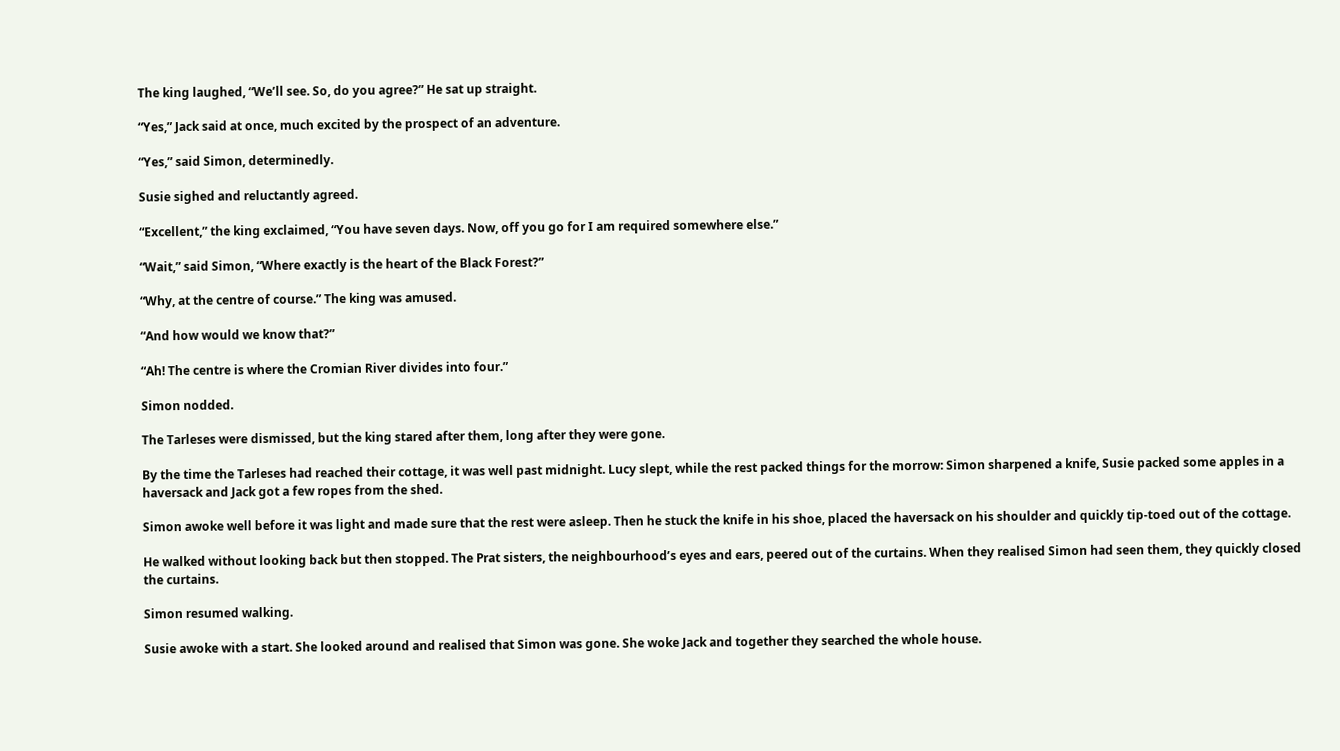The king laughed, “We’ll see. So, do you agree?” He sat up straight.

“Yes,” Jack said at once, much excited by the prospect of an adventure.

“Yes,” said Simon, determinedly.

Susie sighed and reluctantly agreed.

“Excellent,” the king exclaimed, “You have seven days. Now, off you go for I am required somewhere else.”

“Wait,” said Simon, “Where exactly is the heart of the Black Forest?”

“Why, at the centre of course.” The king was amused.

“And how would we know that?”

“Ah! The centre is where the Cromian River divides into four.”

Simon nodded.

The Tarleses were dismissed, but the king stared after them, long after they were gone.

By the time the Tarleses had reached their cottage, it was well past midnight. Lucy slept, while the rest packed things for the morrow: Simon sharpened a knife, Susie packed some apples in a haversack and Jack got a few ropes from the shed.

Simon awoke well before it was light and made sure that the rest were asleep. Then he stuck the knife in his shoe, placed the haversack on his shoulder and quickly tip-toed out of the cottage.

He walked without looking back but then stopped. The Prat sisters, the neighbourhood’s eyes and ears, peered out of the curtains. When they realised Simon had seen them, they quickly closed the curtains.

Simon resumed walking.

Susie awoke with a start. She looked around and realised that Simon was gone. She woke Jack and together they searched the whole house.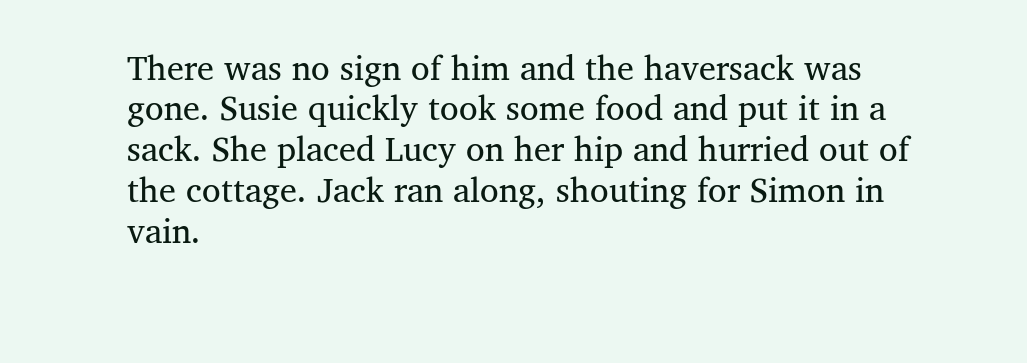There was no sign of him and the haversack was gone. Susie quickly took some food and put it in a sack. She placed Lucy on her hip and hurried out of the cottage. Jack ran along, shouting for Simon in vain.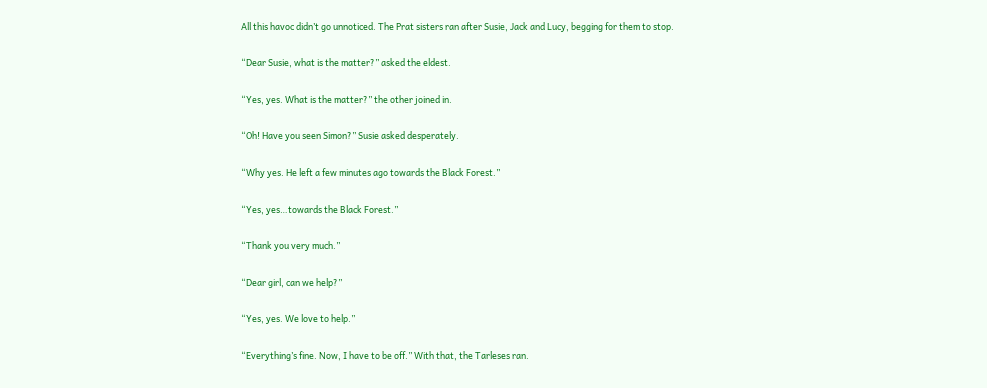All this havoc didn’t go unnoticed. The Prat sisters ran after Susie, Jack and Lucy, begging for them to stop.

“Dear Susie, what is the matter?” asked the eldest.

“Yes, yes. What is the matter?” the other joined in.

“Oh! Have you seen Simon?” Susie asked desperately.

“Why yes. He left a few minutes ago towards the Black Forest.”

“Yes, yes…towards the Black Forest.”

“Thank you very much.”

“Dear girl, can we help?”

“Yes, yes. We love to help.”

“Everything’s fine. Now, I have to be off.” With that, the Tarleses ran.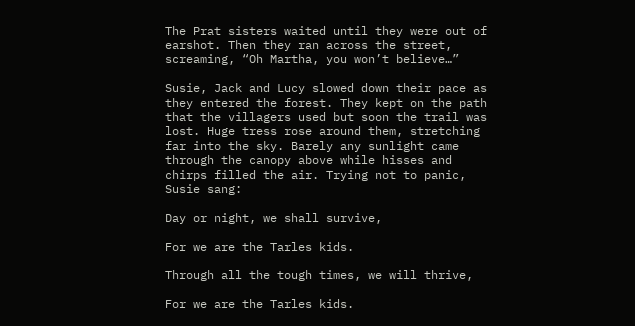The Prat sisters waited until they were out of earshot. Then they ran across the street, screaming, “Oh Martha, you won’t believe…”

Susie, Jack and Lucy slowed down their pace as they entered the forest. They kept on the path that the villagers used but soon the trail was lost. Huge tress rose around them, stretching far into the sky. Barely any sunlight came through the canopy above while hisses and chirps filled the air. Trying not to panic, Susie sang:

Day or night, we shall survive,

For we are the Tarles kids.

Through all the tough times, we will thrive,

For we are the Tarles kids.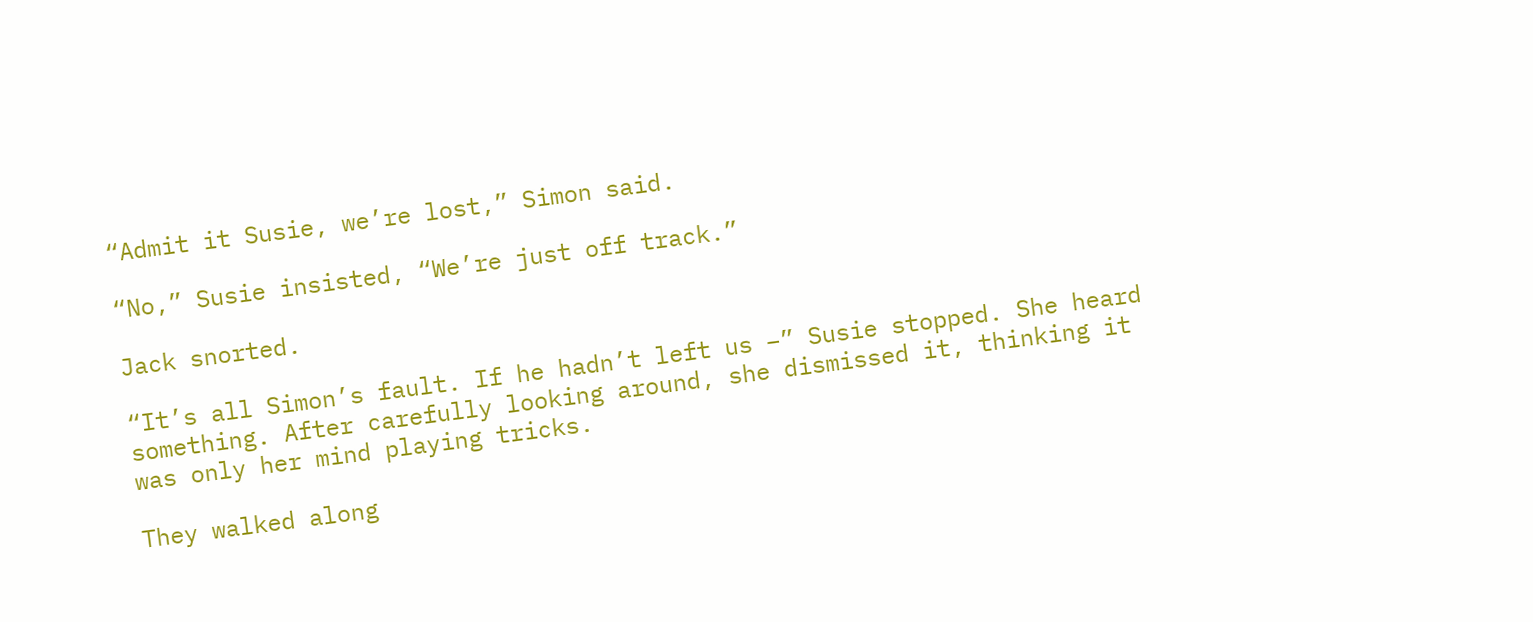“Admit it Susie, we’re lost,” Simon said.

“No,” Susie insisted, “We’re just off track.”

Jack snorted.

“It’s all Simon’s fault. If he hadn’t left us –” Susie stopped. She heard something. After carefully looking around, she dismissed it, thinking it was only her mind playing tricks.

They walked along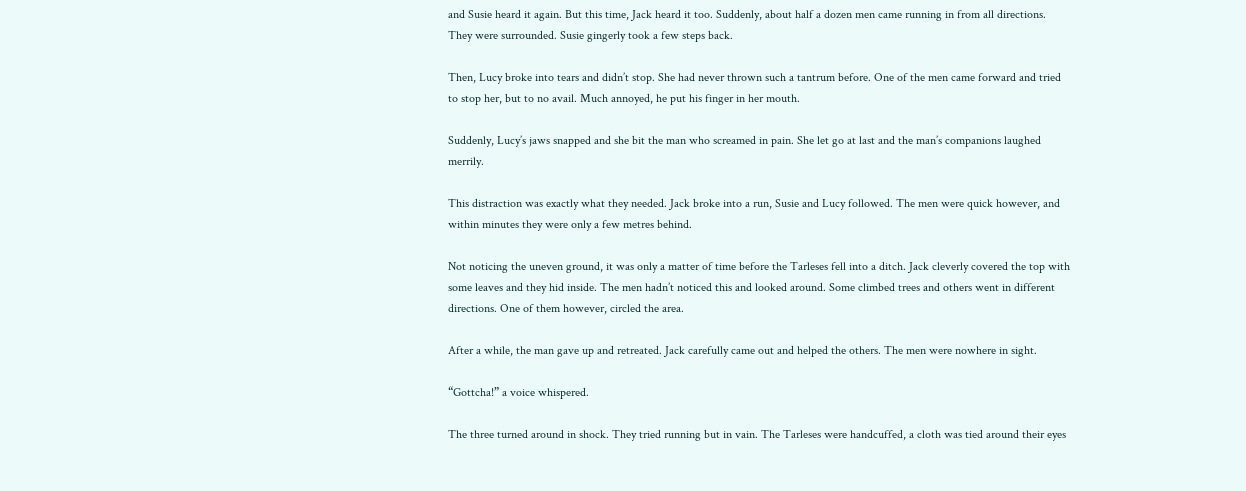and Susie heard it again. But this time, Jack heard it too. Suddenly, about half a dozen men came running in from all directions. They were surrounded. Susie gingerly took a few steps back.

Then, Lucy broke into tears and didn’t stop. She had never thrown such a tantrum before. One of the men came forward and tried to stop her, but to no avail. Much annoyed, he put his finger in her mouth.

Suddenly, Lucy’s jaws snapped and she bit the man who screamed in pain. She let go at last and the man’s companions laughed merrily.

This distraction was exactly what they needed. Jack broke into a run, Susie and Lucy followed. The men were quick however, and within minutes they were only a few metres behind.

Not noticing the uneven ground, it was only a matter of time before the Tarleses fell into a ditch. Jack cleverly covered the top with some leaves and they hid inside. The men hadn’t noticed this and looked around. Some climbed trees and others went in different directions. One of them however, circled the area.

After a while, the man gave up and retreated. Jack carefully came out and helped the others. The men were nowhere in sight.

“Gottcha!” a voice whispered.

The three turned around in shock. They tried running but in vain. The Tarleses were handcuffed, a cloth was tied around their eyes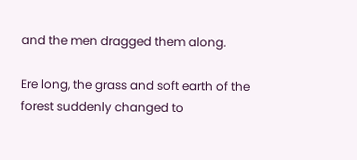and the men dragged them along.

Ere long, the grass and soft earth of the forest suddenly changed to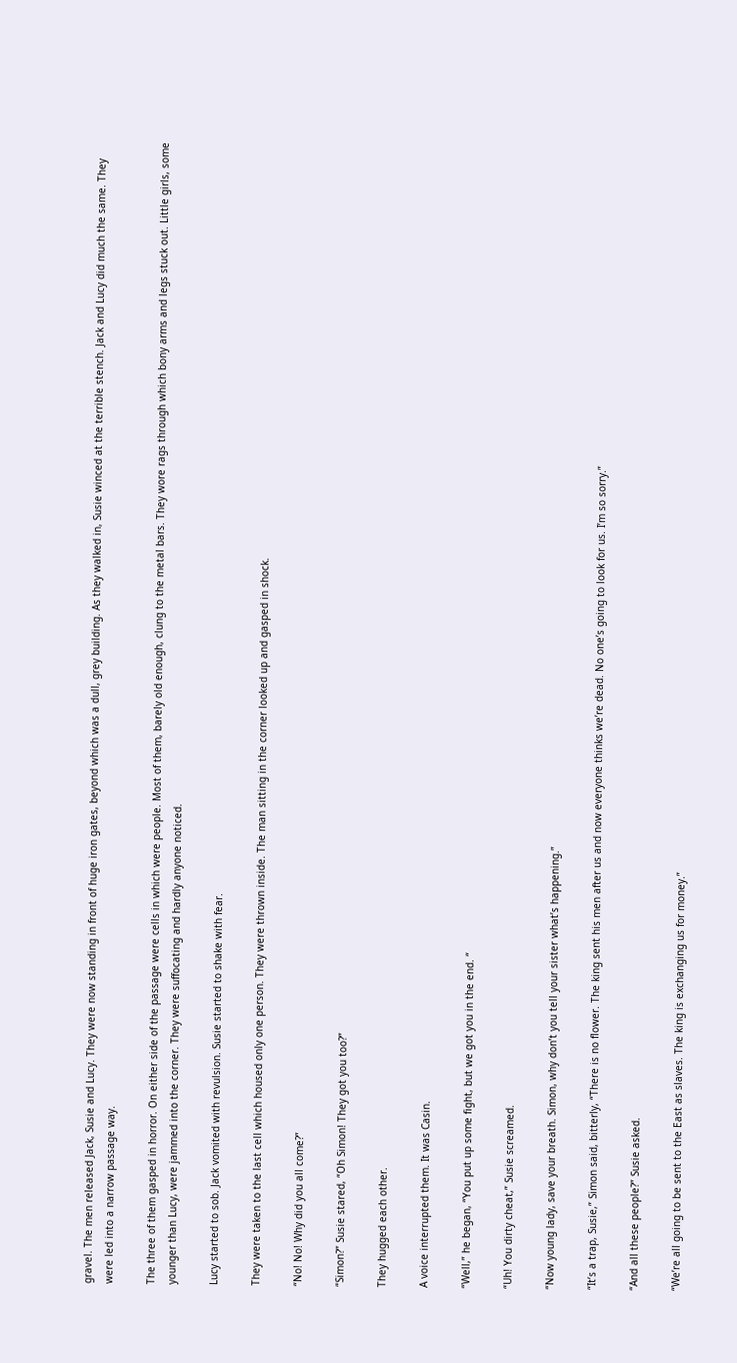gravel. The men released Jack, Susie and Lucy. They were now standing in front of huge iron gates, beyond which was a dull, grey building. As they walked in, Susie winced at the terrible stench. Jack and Lucy did much the same. They were led into a narrow passage way.

The three of them gasped in horror. On either side of the passage were cells in which were people. Most of them, barely old enough, clung to the metal bars. They wore rags through which bony arms and legs stuck out. Little girls, some younger than Lucy, were jammed into the corner. They were suffocating and hardly anyone noticed.

Lucy started to sob. Jack vomited with revulsion. Susie started to shake with fear.

They were taken to the last cell which housed only one person. They were thrown inside. The man sitting in the corner looked up and gasped in shock.

“No! No! Why did you all come?”

“Simon?” Susie stared, “Oh Simon! They got you too?”

They hugged each other.

A voice interrupted them. It was Casin.

“Well,” he began, “You put up some fight, but we got you in the end. “

“Uh! You dirty cheat,” Susie screamed.

“Now young lady, save your breath. Simon, why don’t you tell your sister what’s happening.”

“It’s a trap, Susie,” Simon said, bitterly, “There is no flower. The king sent his men after us and now everyone thinks we’re dead. No one’s going to look for us. I’m so sorry.”

“And all these people?” Susie asked.

“We’re all going to be sent to the East as slaves. The king is exchanging us for money.”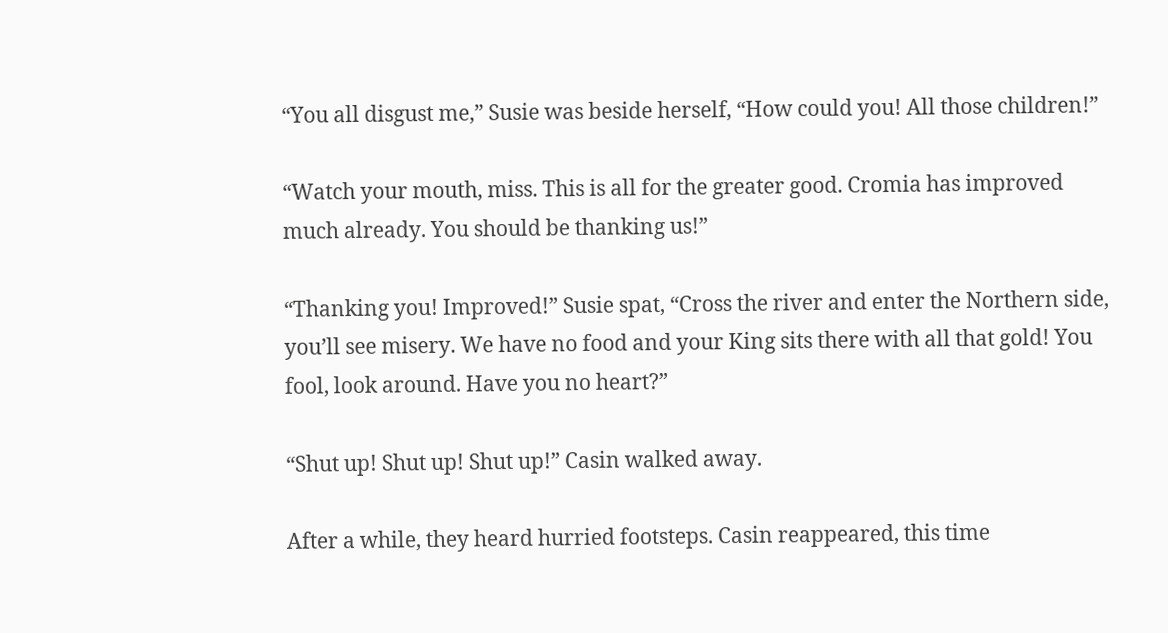“You all disgust me,” Susie was beside herself, “How could you! All those children!”

“Watch your mouth, miss. This is all for the greater good. Cromia has improved much already. You should be thanking us!”

“Thanking you! Improved!” Susie spat, “Cross the river and enter the Northern side, you’ll see misery. We have no food and your King sits there with all that gold! You fool, look around. Have you no heart?”

“Shut up! Shut up! Shut up!” Casin walked away.

After a while, they heard hurried footsteps. Casin reappeared, this time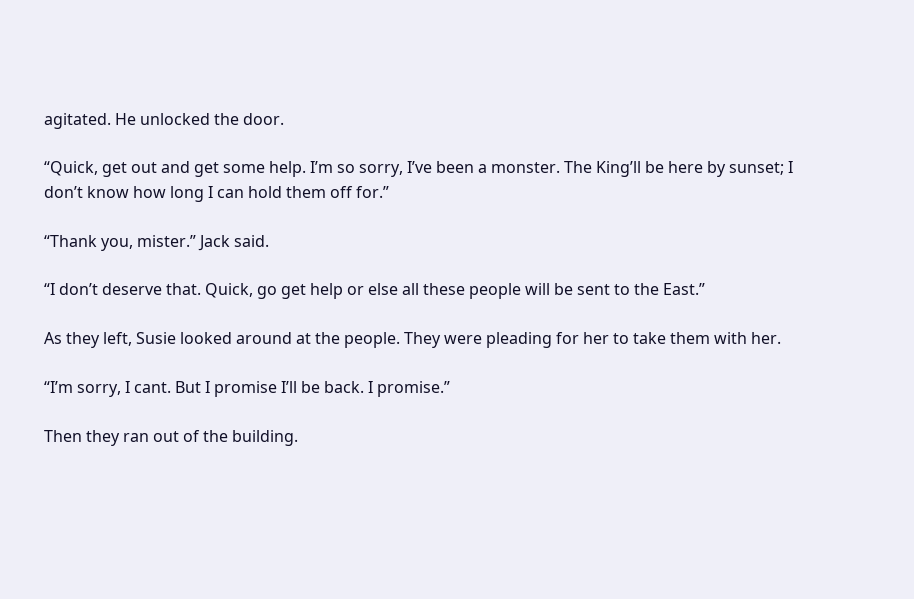agitated. He unlocked the door.

“Quick, get out and get some help. I’m so sorry, I’ve been a monster. The King’ll be here by sunset; I don’t know how long I can hold them off for.”

“Thank you, mister.” Jack said.

“I don’t deserve that. Quick, go get help or else all these people will be sent to the East.”

As they left, Susie looked around at the people. They were pleading for her to take them with her.

“I’m sorry, I cant. But I promise I’ll be back. I promise.”

Then they ran out of the building.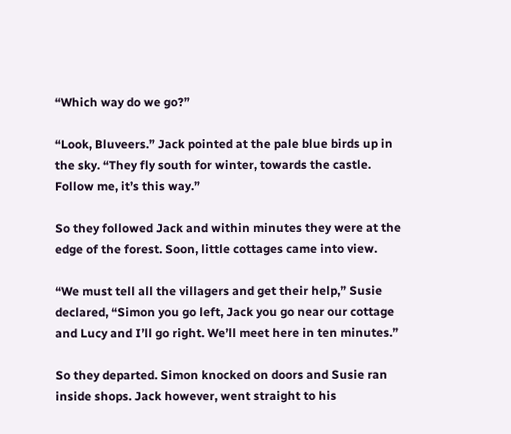“Which way do we go?”

“Look, Bluveers.” Jack pointed at the pale blue birds up in the sky. “They fly south for winter, towards the castle. Follow me, it’s this way.”

So they followed Jack and within minutes they were at the edge of the forest. Soon, little cottages came into view.

“We must tell all the villagers and get their help,” Susie declared, “Simon you go left, Jack you go near our cottage and Lucy and I’ll go right. We’ll meet here in ten minutes.”

So they departed. Simon knocked on doors and Susie ran inside shops. Jack however, went straight to his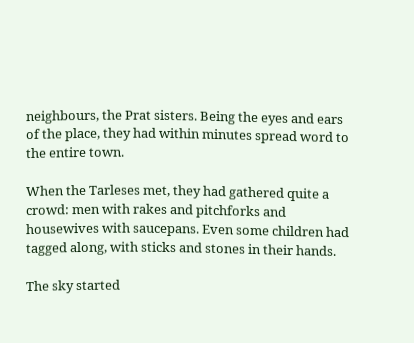neighbours, the Prat sisters. Being the eyes and ears of the place, they had within minutes spread word to the entire town.

When the Tarleses met, they had gathered quite a crowd: men with rakes and pitchforks and housewives with saucepans. Even some children had tagged along, with sticks and stones in their hands.

The sky started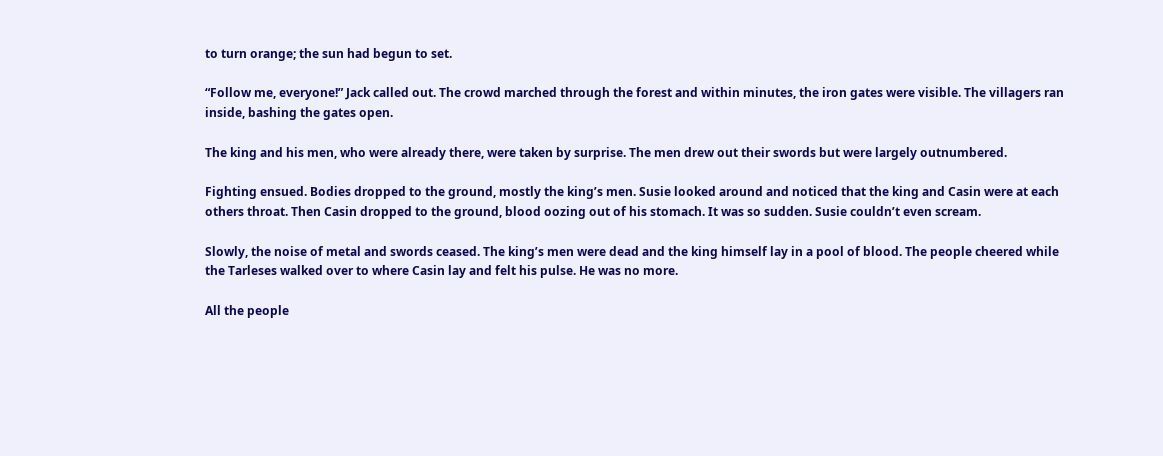to turn orange; the sun had begun to set.

“Follow me, everyone!” Jack called out. The crowd marched through the forest and within minutes, the iron gates were visible. The villagers ran inside, bashing the gates open.

The king and his men, who were already there, were taken by surprise. The men drew out their swords but were largely outnumbered.

Fighting ensued. Bodies dropped to the ground, mostly the king’s men. Susie looked around and noticed that the king and Casin were at each others throat. Then Casin dropped to the ground, blood oozing out of his stomach. It was so sudden. Susie couldn’t even scream.

Slowly, the noise of metal and swords ceased. The king’s men were dead and the king himself lay in a pool of blood. The people cheered while the Tarleses walked over to where Casin lay and felt his pulse. He was no more.

All the people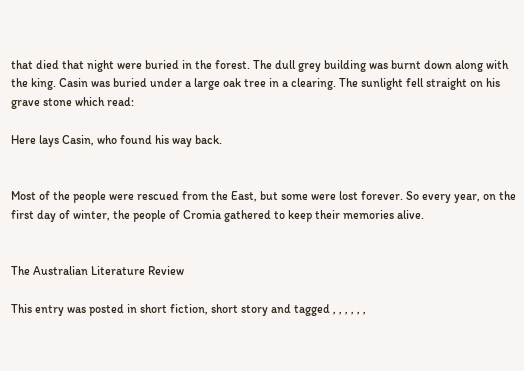that died that night were buried in the forest. The dull grey building was burnt down along with the king. Casin was buried under a large oak tree in a clearing. The sunlight fell straight on his grave stone which read:

Here lays Casin, who found his way back.


Most of the people were rescued from the East, but some were lost forever. So every year, on the first day of winter, the people of Cromia gathered to keep their memories alive.


The Australian Literature Review

This entry was posted in short fiction, short story and tagged , , , , , ,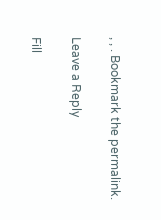, , . Bookmark the permalink.

Leave a Reply

Fill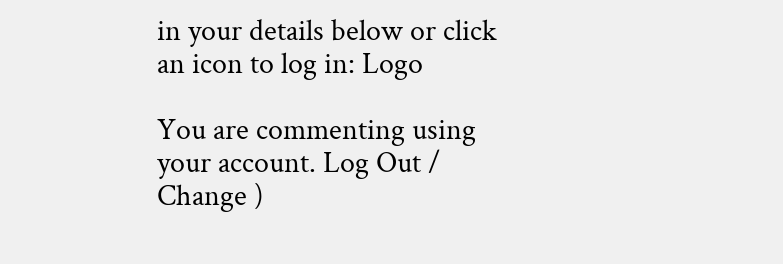in your details below or click an icon to log in: Logo

You are commenting using your account. Log Out /  Change )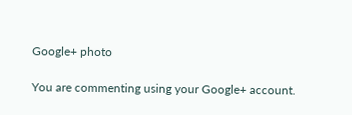Google+ photo

You are commenting using your Google+ account.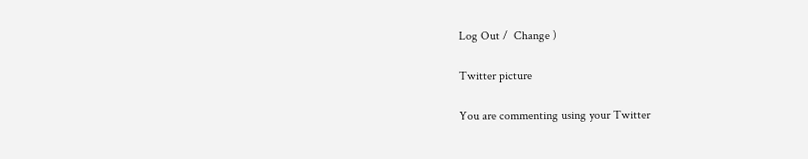Log Out /  Change )

Twitter picture

You are commenting using your Twitter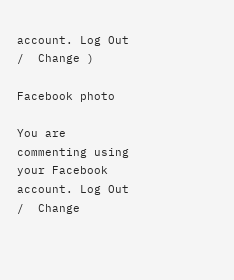account. Log Out /  Change )

Facebook photo

You are commenting using your Facebook account. Log Out /  Change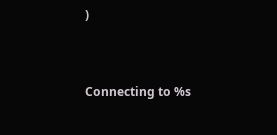)


Connecting to %s